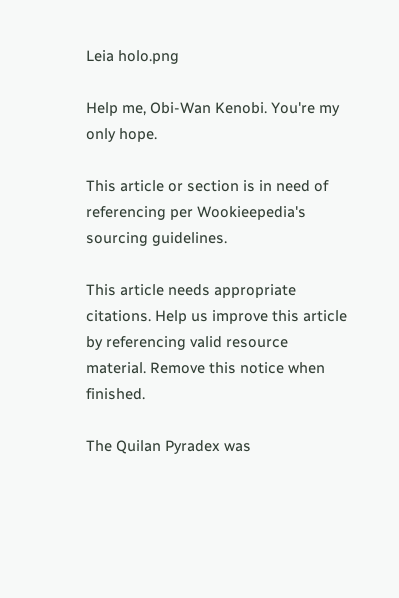Leia holo.png

Help me, Obi-Wan Kenobi. You're my only hope.

This article or section is in need of referencing per Wookieepedia's sourcing guidelines.

This article needs appropriate citations. Help us improve this article by referencing valid resource material. Remove this notice when finished.

The Quilan Pyradex was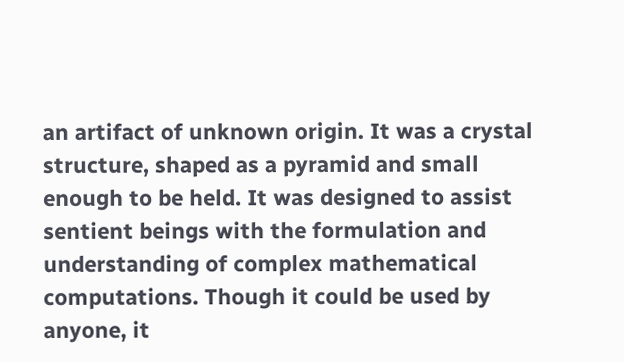an artifact of unknown origin. It was a crystal structure, shaped as a pyramid and small enough to be held. It was designed to assist sentient beings with the formulation and understanding of complex mathematical computations. Though it could be used by anyone, it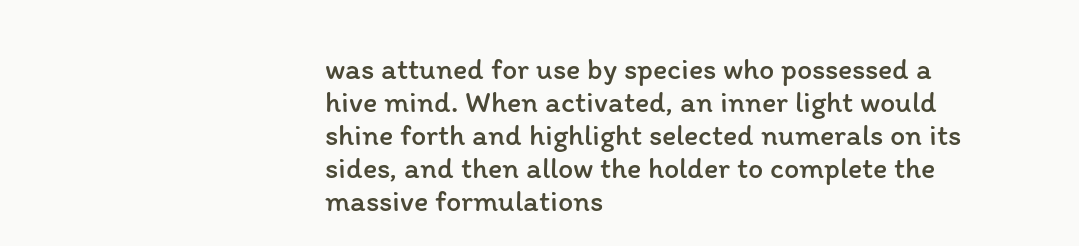was attuned for use by species who possessed a hive mind. When activated, an inner light would shine forth and highlight selected numerals on its sides, and then allow the holder to complete the massive formulations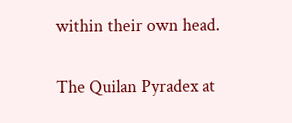within their own head.

The Quilan Pyradex at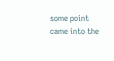some point came into the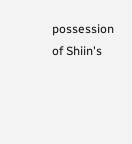possession of Shiin's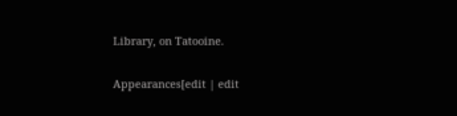Library, on Tatooine.

Appearances[edit | edit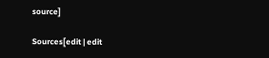source]

Sources[edit | edit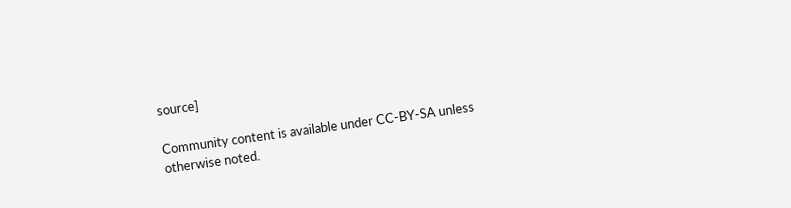source]

Community content is available under CC-BY-SA unless otherwise noted.